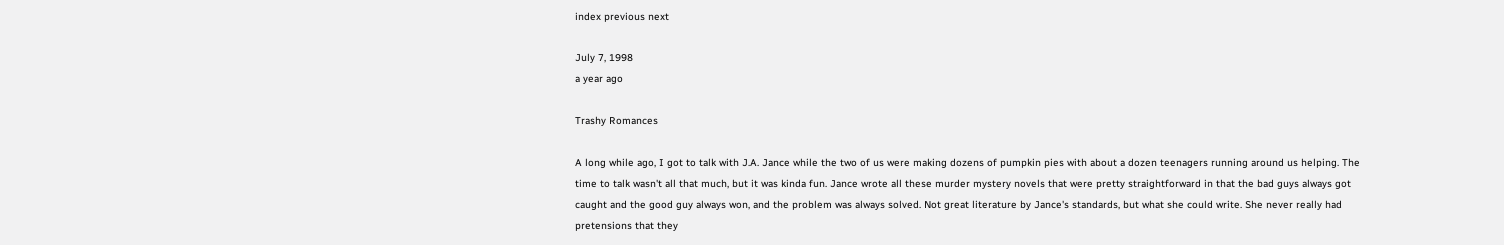index previous next

July 7, 1998
a year ago

Trashy Romances

A long while ago, I got to talk with J.A. Jance while the two of us were making dozens of pumpkin pies with about a dozen teenagers running around us helping. The time to talk wasn't all that much, but it was kinda fun. Jance wrote all these murder mystery novels that were pretty straightforward in that the bad guys always got caught and the good guy always won, and the problem was always solved. Not great literature by Jance's standards, but what she could write. She never really had pretensions that they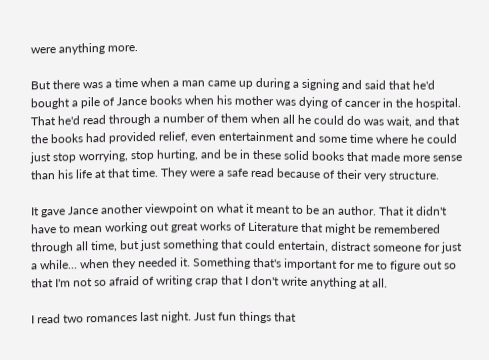were anything more.

But there was a time when a man came up during a signing and said that he'd bought a pile of Jance books when his mother was dying of cancer in the hospital. That he'd read through a number of them when all he could do was wait, and that the books had provided relief, even entertainment and some time where he could just stop worrying, stop hurting, and be in these solid books that made more sense than his life at that time. They were a safe read because of their very structure.

It gave Jance another viewpoint on what it meant to be an author. That it didn't have to mean working out great works of Literature that might be remembered through all time, but just something that could entertain, distract someone for just a while... when they needed it. Something that's important for me to figure out so that I'm not so afraid of writing crap that I don't write anything at all.

I read two romances last night. Just fun things that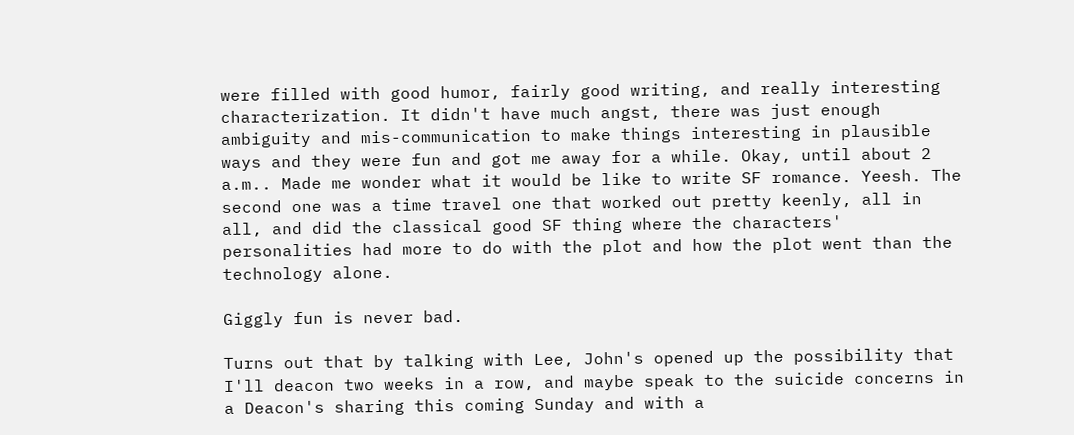were filled with good humor, fairly good writing, and really interesting characterization. It didn't have much angst, there was just enough ambiguity and mis-communication to make things interesting in plausible ways and they were fun and got me away for a while. Okay, until about 2 a.m.. Made me wonder what it would be like to write SF romance. Yeesh. The second one was a time travel one that worked out pretty keenly, all in all, and did the classical good SF thing where the characters' personalities had more to do with the plot and how the plot went than the technology alone.

Giggly fun is never bad.

Turns out that by talking with Lee, John's opened up the possibility that I'll deacon two weeks in a row, and maybe speak to the suicide concerns in a Deacon's sharing this coming Sunday and with a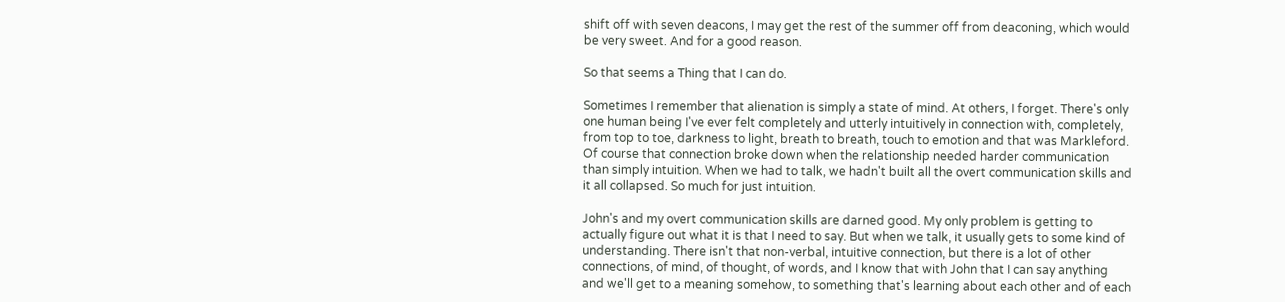shift off with seven deacons, I may get the rest of the summer off from deaconing, which would be very sweet. And for a good reason.

So that seems a Thing that I can do.

Sometimes I remember that alienation is simply a state of mind. At others, I forget. There's only one human being I've ever felt completely and utterly intuitively in connection with, completely, from top to toe, darkness to light, breath to breath, touch to emotion and that was Markleford. Of course that connection broke down when the relationship needed harder communication than simply intuition. When we had to talk, we hadn't built all the overt communication skills and it all collapsed. So much for just intuition.

John's and my overt communication skills are darned good. My only problem is getting to actually figure out what it is that I need to say. But when we talk, it usually gets to some kind of understanding. There isn't that non-verbal, intuitive connection, but there is a lot of other connections, of mind, of thought, of words, and I know that with John that I can say anything and we'll get to a meaning somehow, to something that's learning about each other and of each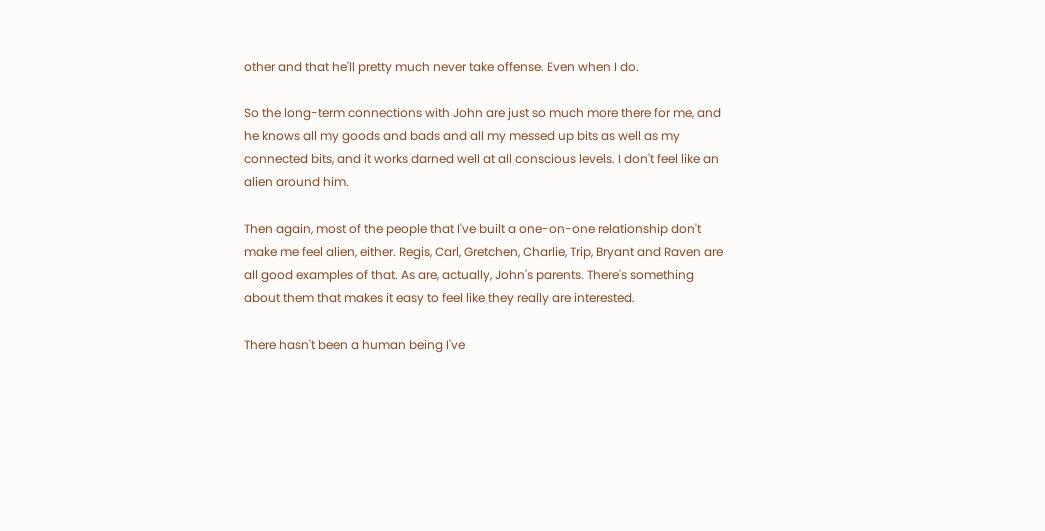other and that he'll pretty much never take offense. Even when I do.

So the long-term connections with John are just so much more there for me, and he knows all my goods and bads and all my messed up bits as well as my connected bits, and it works darned well at all conscious levels. I don't feel like an alien around him.

Then again, most of the people that I've built a one-on-one relationship don't make me feel alien, either. Regis, Carl, Gretchen, Charlie, Trip, Bryant and Raven are all good examples of that. As are, actually, John's parents. There's something about them that makes it easy to feel like they really are interested.

There hasn't been a human being I've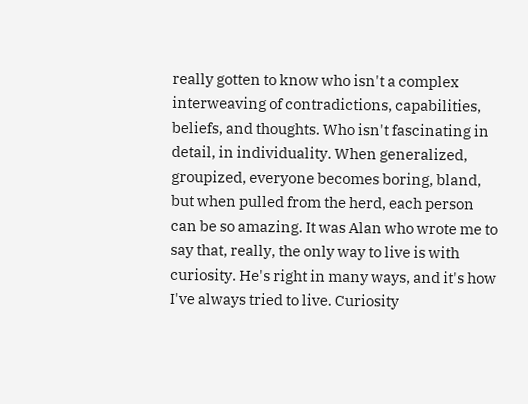really gotten to know who isn't a complex interweaving of contradictions, capabilities, beliefs, and thoughts. Who isn't fascinating in detail, in individuality. When generalized, groupized, everyone becomes boring, bland, but when pulled from the herd, each person can be so amazing. It was Alan who wrote me to say that, really, the only way to live is with curiosity. He's right in many ways, and it's how I've always tried to live. Curiosity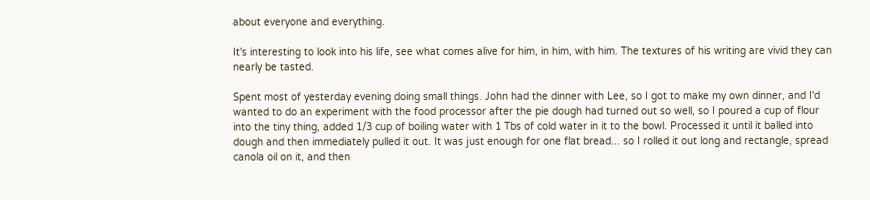about everyone and everything.

It's interesting to look into his life, see what comes alive for him, in him, with him. The textures of his writing are vivid they can nearly be tasted.

Spent most of yesterday evening doing small things. John had the dinner with Lee, so I got to make my own dinner, and I'd wanted to do an experiment with the food processor after the pie dough had turned out so well, so I poured a cup of flour into the tiny thing, added 1/3 cup of boiling water with 1 Tbs of cold water in it to the bowl. Processed it until it balled into dough and then immediately pulled it out. It was just enough for one flat bread... so I rolled it out long and rectangle, spread canola oil on it, and then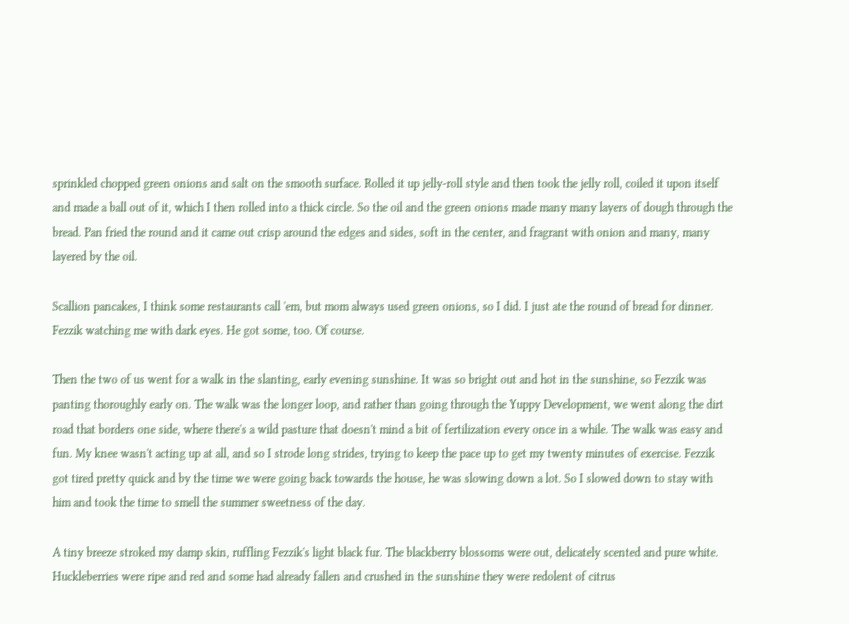sprinkled chopped green onions and salt on the smooth surface. Rolled it up jelly-roll style and then took the jelly roll, coiled it upon itself and made a ball out of it, which I then rolled into a thick circle. So the oil and the green onions made many many layers of dough through the bread. Pan fried the round and it came out crisp around the edges and sides, soft in the center, and fragrant with onion and many, many layered by the oil.

Scallion pancakes, I think some restaurants call 'em, but mom always used green onions, so I did. I just ate the round of bread for dinner. Fezzik watching me with dark eyes. He got some, too. Of course.

Then the two of us went for a walk in the slanting, early evening sunshine. It was so bright out and hot in the sunshine, so Fezzik was panting thoroughly early on. The walk was the longer loop, and rather than going through the Yuppy Development, we went along the dirt road that borders one side, where there's a wild pasture that doesn't mind a bit of fertilization every once in a while. The walk was easy and fun. My knee wasn't acting up at all, and so I strode long strides, trying to keep the pace up to get my twenty minutes of exercise. Fezzik got tired pretty quick and by the time we were going back towards the house, he was slowing down a lot. So I slowed down to stay with him and took the time to smell the summer sweetness of the day.

A tiny breeze stroked my damp skin, ruffling Fezzik's light black fur. The blackberry blossoms were out, delicately scented and pure white. Huckleberries were ripe and red and some had already fallen and crushed in the sunshine they were redolent of citrus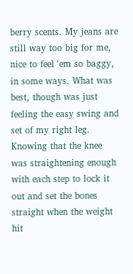berry scents. My jeans are still way too big for me, nice to feel 'em so baggy, in some ways. What was best, though was just feeling the easy swing and set of my right leg. Knowing that the knee was straightening enough with each step to lock it out and set the bones straight when the weight hit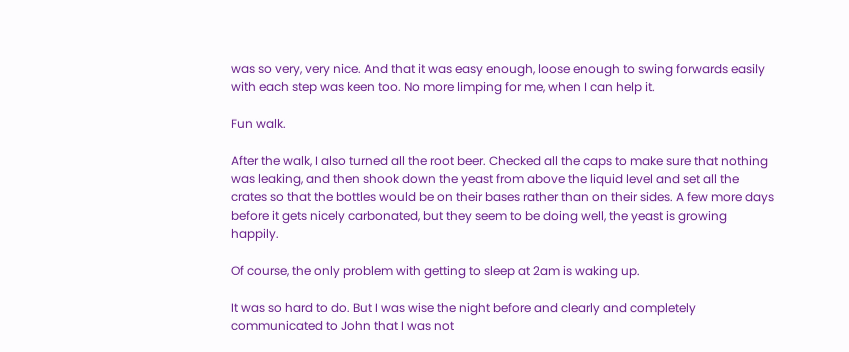was so very, very nice. And that it was easy enough, loose enough to swing forwards easily with each step was keen too. No more limping for me, when I can help it.

Fun walk.

After the walk, I also turned all the root beer. Checked all the caps to make sure that nothing was leaking, and then shook down the yeast from above the liquid level and set all the crates so that the bottles would be on their bases rather than on their sides. A few more days before it gets nicely carbonated, but they seem to be doing well, the yeast is growing happily.

Of course, the only problem with getting to sleep at 2am is waking up.

It was so hard to do. But I was wise the night before and clearly and completely communicated to John that I was not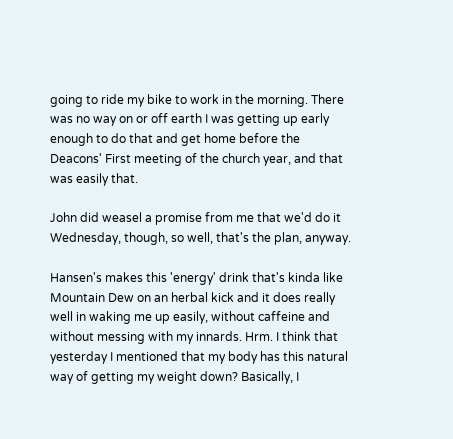going to ride my bike to work in the morning. There was no way on or off earth I was getting up early enough to do that and get home before the Deacons' First meeting of the church year, and that was easily that.

John did weasel a promise from me that we'd do it Wednesday, though, so well, that's the plan, anyway.

Hansen's makes this 'energy' drink that's kinda like Mountain Dew on an herbal kick and it does really well in waking me up easily, without caffeine and without messing with my innards. Hrm. I think that yesterday I mentioned that my body has this natural way of getting my weight down? Basically, I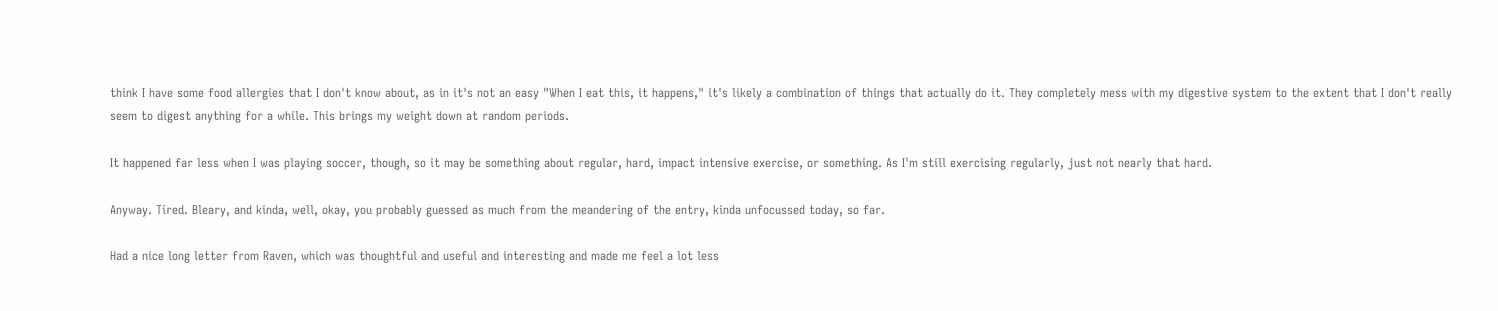think I have some food allergies that I don't know about, as in it's not an easy "When I eat this, it happens," it's likely a combination of things that actually do it. They completely mess with my digestive system to the extent that I don't really seem to digest anything for a while. This brings my weight down at random periods.

It happened far less when I was playing soccer, though, so it may be something about regular, hard, impact intensive exercise, or something. As I'm still exercising regularly, just not nearly that hard.

Anyway. Tired. Bleary, and kinda, well, okay, you probably guessed as much from the meandering of the entry, kinda unfocussed today, so far.

Had a nice long letter from Raven, which was thoughtful and useful and interesting and made me feel a lot less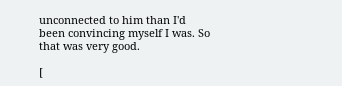unconnected to him than I'd been convincing myself I was. So that was very good.

[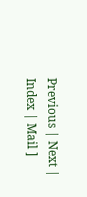Previous | Next | Index | Mail ]